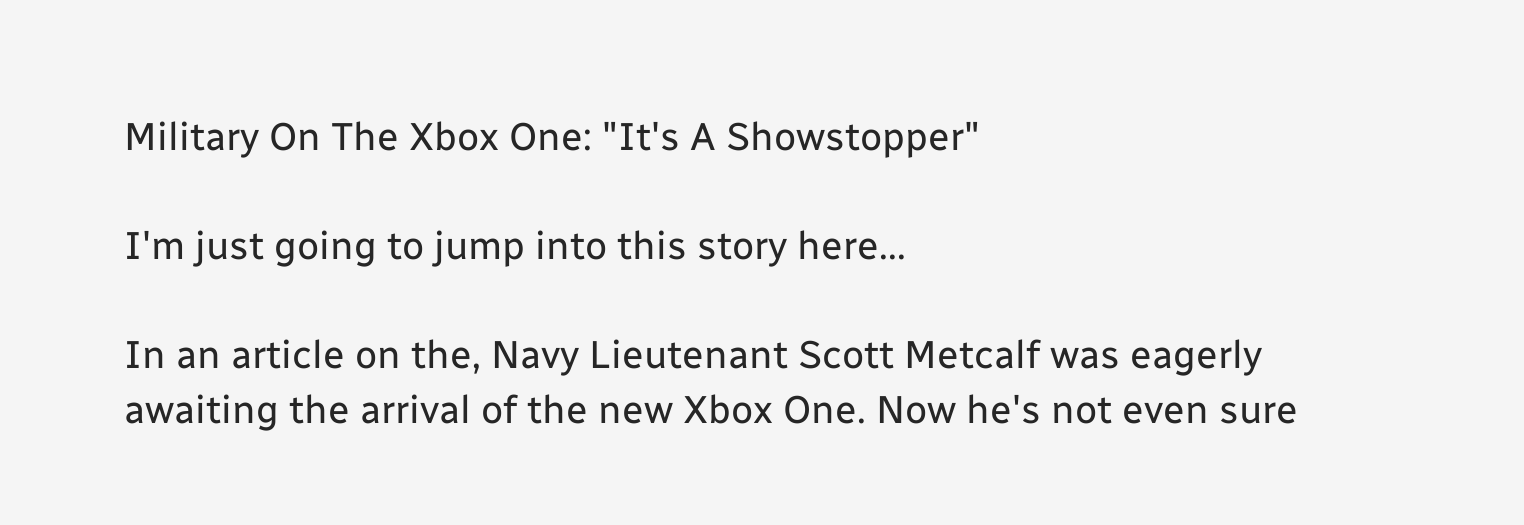Military On The Xbox One: "It's A Showstopper"

I'm just going to jump into this story here...

In an article on the, Navy Lieutenant Scott Metcalf was eagerly awaiting the arrival of the new Xbox One. Now he's not even sure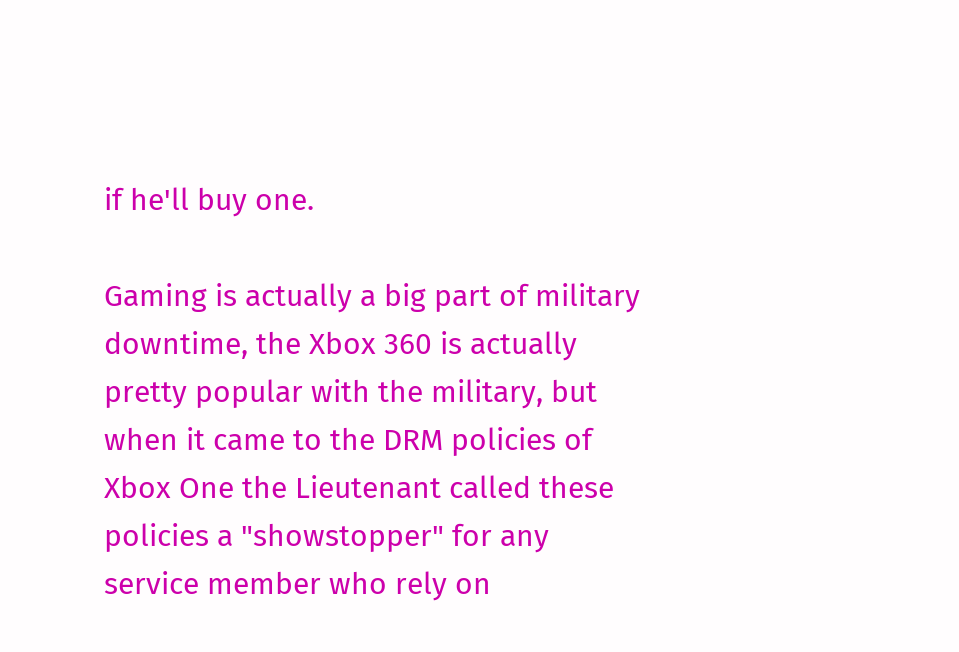if he'll buy one.

Gaming is actually a big part of military downtime, the Xbox 360 is actually pretty popular with the military, but when it came to the DRM policies of  Xbox One the Lieutenant called these policies a "showstopper" for any service member who rely on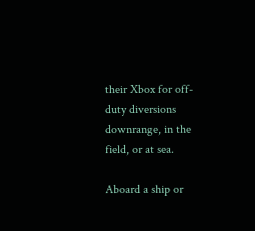their Xbox for off-duty diversions downrange, in the field, or at sea.

Aboard a ship or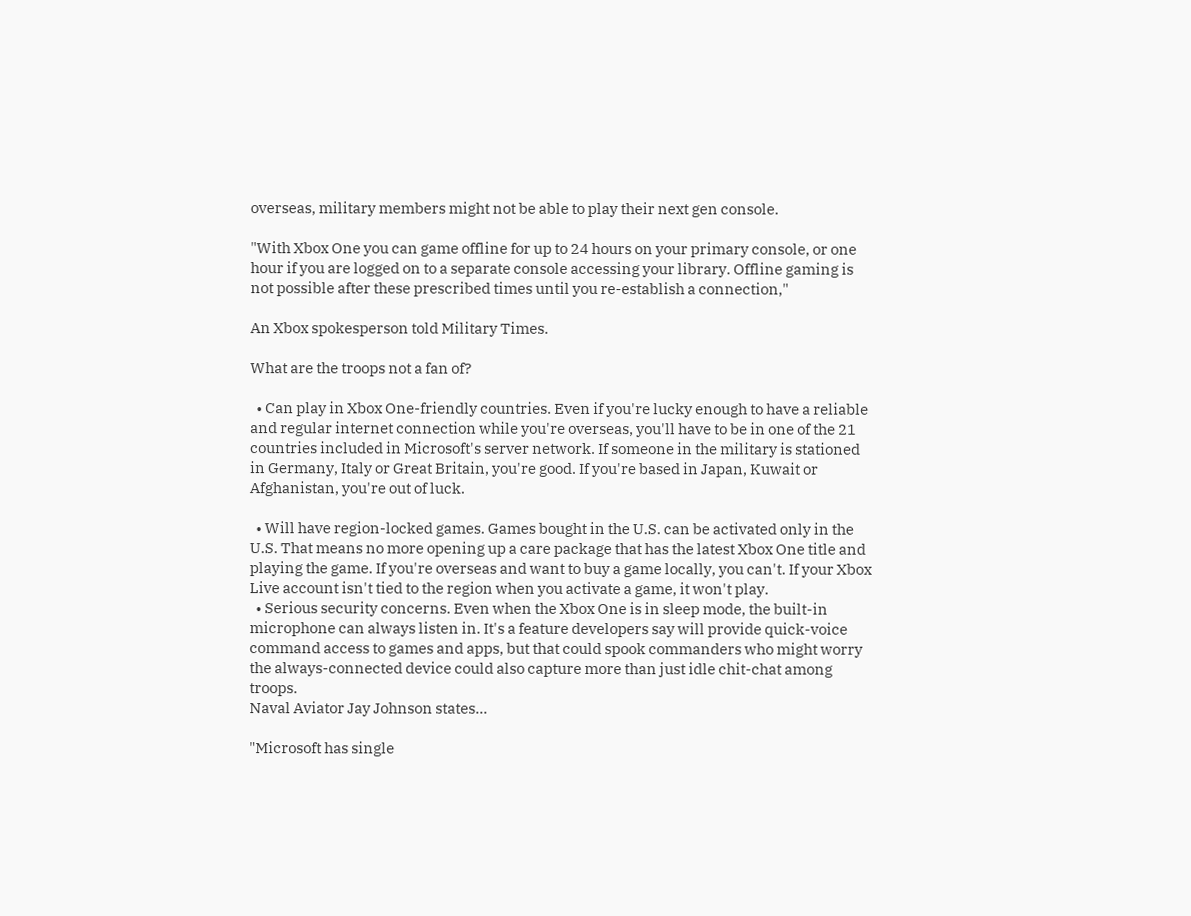overseas, military members might not be able to play their next gen console.

"With Xbox One you can game offline for up to 24 hours on your primary console, or one hour if you are logged on to a separate console accessing your library. Offline gaming is not possible after these prescribed times until you re-establish a connection,"

An Xbox spokesperson told Military Times.

What are the troops not a fan of?

  • Can play in Xbox One-friendly countries. Even if you're lucky enough to have a reliable and regular internet connection while you're overseas, you'll have to be in one of the 21 countries included in Microsoft's server network. If someone in the military is stationed in Germany, Italy or Great Britain, you're good. If you're based in Japan, Kuwait or Afghanistan, you're out of luck.

  • Will have region-locked games. Games bought in the U.S. can be activated only in the U.S. That means no more opening up a care package that has the latest Xbox One title and playing the game. If you're overseas and want to buy a game locally, you can't. If your Xbox Live account isn't tied to the region when you activate a game, it won't play.
  • Serious security concerns. Even when the Xbox One is in sleep mode, the built-in microphone can always listen in. It's a feature developers say will provide quick-voice command access to games and apps, but that could spook commanders who might worry the always-connected device could also capture more than just idle chit-chat among troops.
Naval Aviator Jay Johnson states...

"Microsoft has single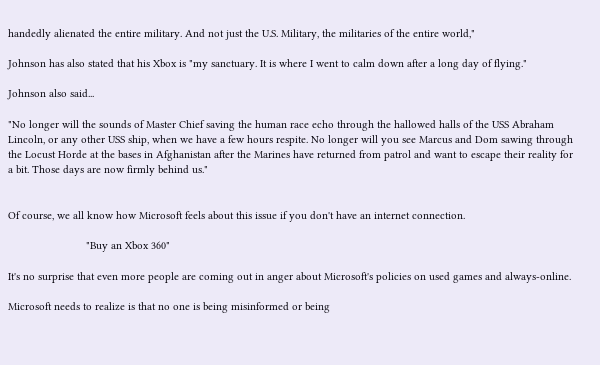handedly alienated the entire military. And not just the U.S. Military, the militaries of the entire world,"

Johnson has also stated that his Xbox is "my sanctuary. It is where I went to calm down after a long day of flying."

Johnson also said...

"No longer will the sounds of Master Chief saving the human race echo through the hallowed halls of the USS Abraham Lincoln, or any other USS ship, when we have a few hours respite. No longer will you see Marcus and Dom sawing through the Locust Horde at the bases in Afghanistan after the Marines have returned from patrol and want to escape their reality for a bit. Those days are now firmly behind us."


Of course, we all know how Microsoft feels about this issue if you don't have an internet connection.

                          "Buy an Xbox 360"

It's no surprise that even more people are coming out in anger about Microsoft's policies on used games and always-online.

Microsoft needs to realize is that no one is being misinformed or being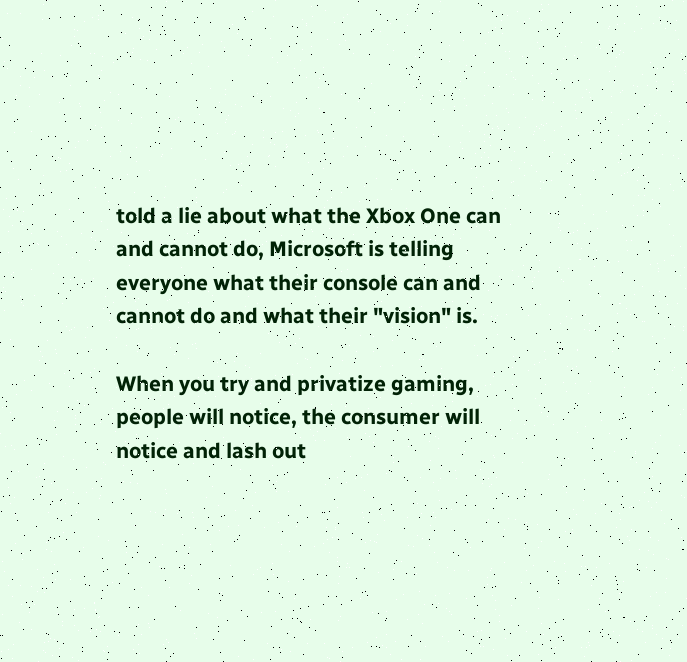told a lie about what the Xbox One can and cannot do, Microsoft is telling everyone what their console can and cannot do and what their "vision" is.

When you try and privatize gaming, people will notice, the consumer will notice and lash out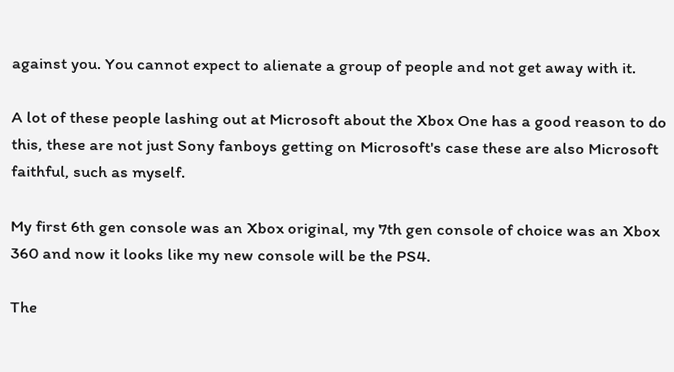against you. You cannot expect to alienate a group of people and not get away with it.

A lot of these people lashing out at Microsoft about the Xbox One has a good reason to do this, these are not just Sony fanboys getting on Microsoft's case these are also Microsoft faithful, such as myself.

My first 6th gen console was an Xbox original, my 7th gen console of choice was an Xbox 360 and now it looks like my new console will be the PS4.

The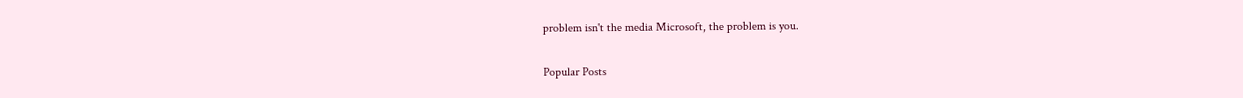problem isn't the media Microsoft, the problem is you.

Popular Posts